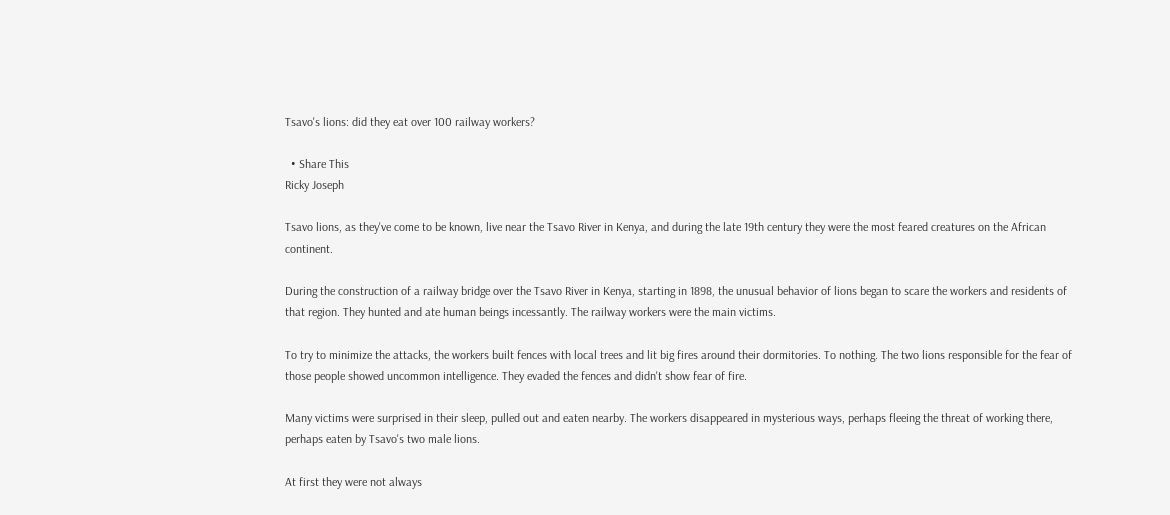Tsavo's lions: did they eat over 100 railway workers?

  • Share This
Ricky Joseph

Tsavo lions, as they've come to be known, live near the Tsavo River in Kenya, and during the late 19th century they were the most feared creatures on the African continent.

During the construction of a railway bridge over the Tsavo River in Kenya, starting in 1898, the unusual behavior of lions began to scare the workers and residents of that region. They hunted and ate human beings incessantly. The railway workers were the main victims.

To try to minimize the attacks, the workers built fences with local trees and lit big fires around their dormitories. To nothing. The two lions responsible for the fear of those people showed uncommon intelligence. They evaded the fences and didn't show fear of fire.

Many victims were surprised in their sleep, pulled out and eaten nearby. The workers disappeared in mysterious ways, perhaps fleeing the threat of working there, perhaps eaten by Tsavo's two male lions.

At first they were not always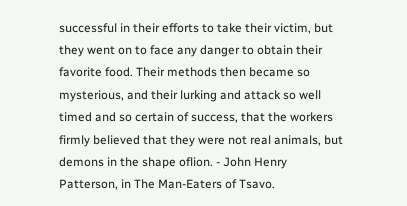successful in their efforts to take their victim, but they went on to face any danger to obtain their favorite food. Their methods then became so mysterious, and their lurking and attack so well timed and so certain of success, that the workers firmly believed that they were not real animals, but demons in the shape oflion. - John Henry Patterson, in The Man-Eaters of Tsavo.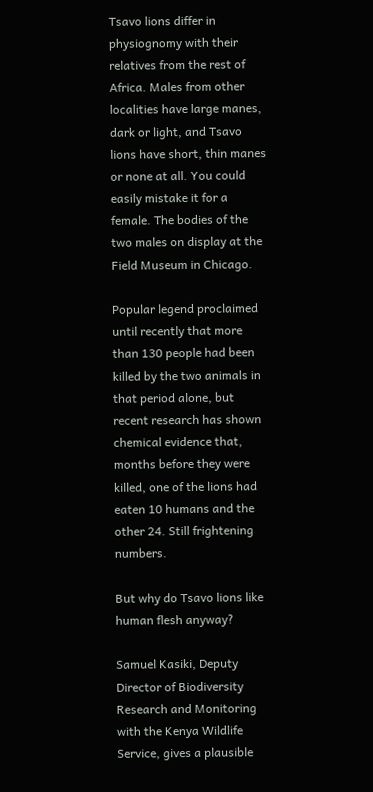Tsavo lions differ in physiognomy with their relatives from the rest of Africa. Males from other localities have large manes, dark or light, and Tsavo lions have short, thin manes or none at all. You could easily mistake it for a female. The bodies of the two males on display at the Field Museum in Chicago.

Popular legend proclaimed until recently that more than 130 people had been killed by the two animals in that period alone, but recent research has shown chemical evidence that, months before they were killed, one of the lions had eaten 10 humans and the other 24. Still frightening numbers.

But why do Tsavo lions like human flesh anyway?

Samuel Kasiki, Deputy Director of Biodiversity Research and Monitoring with the Kenya Wildlife Service, gives a plausible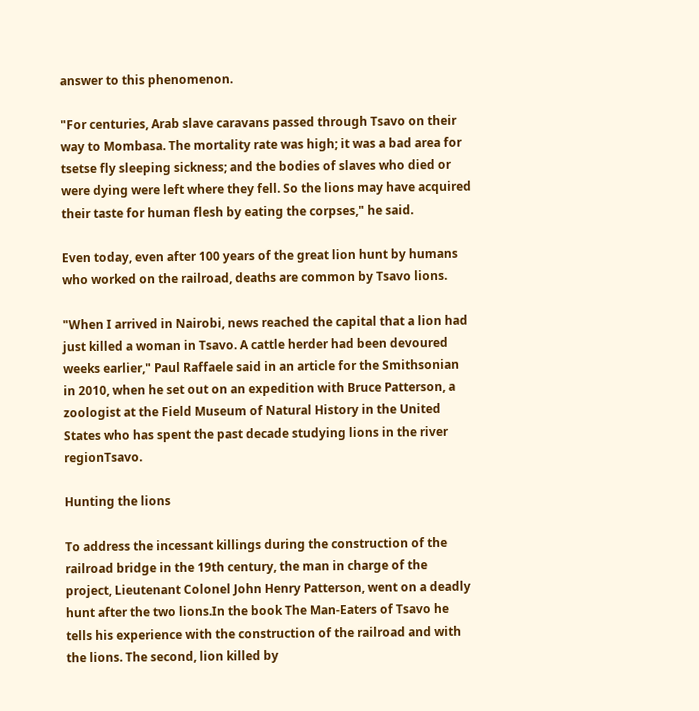answer to this phenomenon.

"For centuries, Arab slave caravans passed through Tsavo on their way to Mombasa. The mortality rate was high; it was a bad area for tsetse fly sleeping sickness; and the bodies of slaves who died or were dying were left where they fell. So the lions may have acquired their taste for human flesh by eating the corpses," he said.

Even today, even after 100 years of the great lion hunt by humans who worked on the railroad, deaths are common by Tsavo lions.

"When I arrived in Nairobi, news reached the capital that a lion had just killed a woman in Tsavo. A cattle herder had been devoured weeks earlier," Paul Raffaele said in an article for the Smithsonian in 2010, when he set out on an expedition with Bruce Patterson, a zoologist at the Field Museum of Natural History in the United States who has spent the past decade studying lions in the river regionTsavo.

Hunting the lions

To address the incessant killings during the construction of the railroad bridge in the 19th century, the man in charge of the project, Lieutenant Colonel John Henry Patterson, went on a deadly hunt after the two lions.In the book The Man-Eaters of Tsavo he tells his experience with the construction of the railroad and with the lions. The second, lion killed by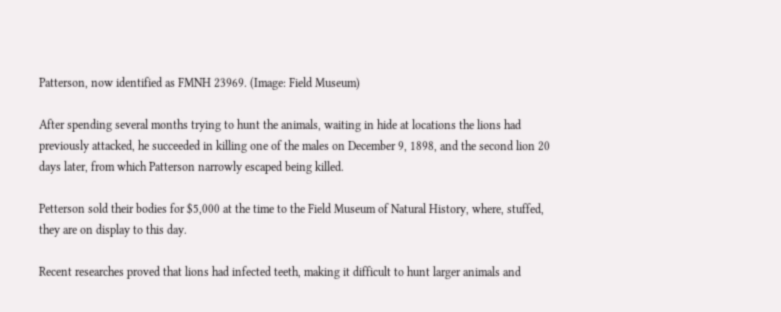Patterson, now identified as FMNH 23969. (Image: Field Museum)

After spending several months trying to hunt the animals, waiting in hide at locations the lions had previously attacked, he succeeded in killing one of the males on December 9, 1898, and the second lion 20 days later, from which Patterson narrowly escaped being killed.

Petterson sold their bodies for $5,000 at the time to the Field Museum of Natural History, where, stuffed, they are on display to this day.

Recent researches proved that lions had infected teeth, making it difficult to hunt larger animals and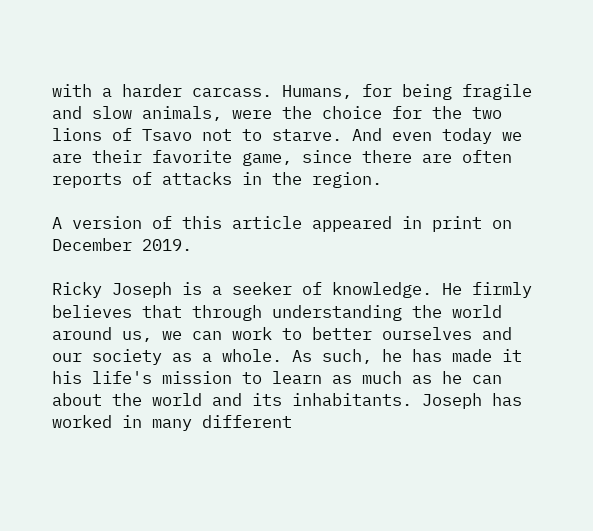with a harder carcass. Humans, for being fragile and slow animals, were the choice for the two lions of Tsavo not to starve. And even today we are their favorite game, since there are often reports of attacks in the region.

A version of this article appeared in print on December 2019.

Ricky Joseph is a seeker of knowledge. He firmly believes that through understanding the world around us, we can work to better ourselves and our society as a whole. As such, he has made it his life's mission to learn as much as he can about the world and its inhabitants. Joseph has worked in many different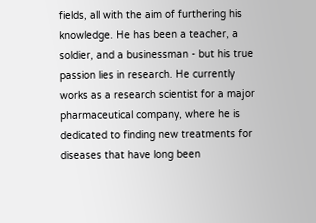fields, all with the aim of furthering his knowledge. He has been a teacher, a soldier, and a businessman - but his true passion lies in research. He currently works as a research scientist for a major pharmaceutical company, where he is dedicated to finding new treatments for diseases that have long been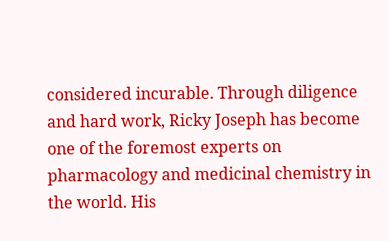considered incurable. Through diligence and hard work, Ricky Joseph has become one of the foremost experts on pharmacology and medicinal chemistry in the world. His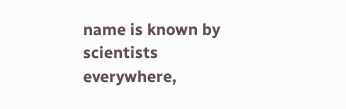name is known by scientists everywhere,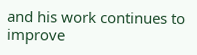and his work continues to improve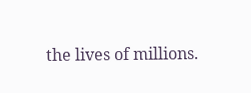the lives of millions.